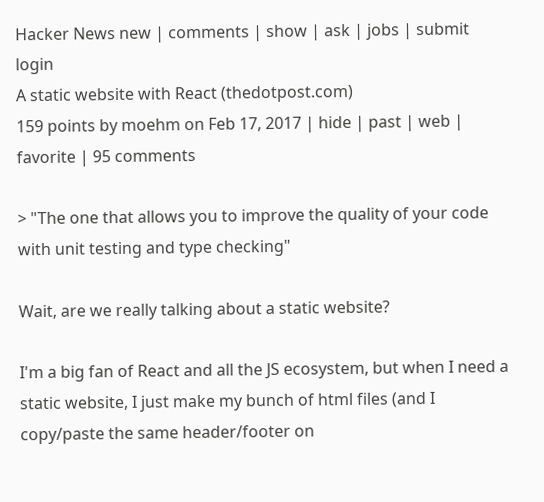Hacker News new | comments | show | ask | jobs | submit login
A static website with React (thedotpost.com)
159 points by moehm on Feb 17, 2017 | hide | past | web | favorite | 95 comments

> "The one that allows you to improve the quality of your code with unit testing and type checking"

Wait, are we really talking about a static website?

I'm a big fan of React and all the JS ecosystem, but when I need a static website, I just make my bunch of html files (and I copy/paste the same header/footer on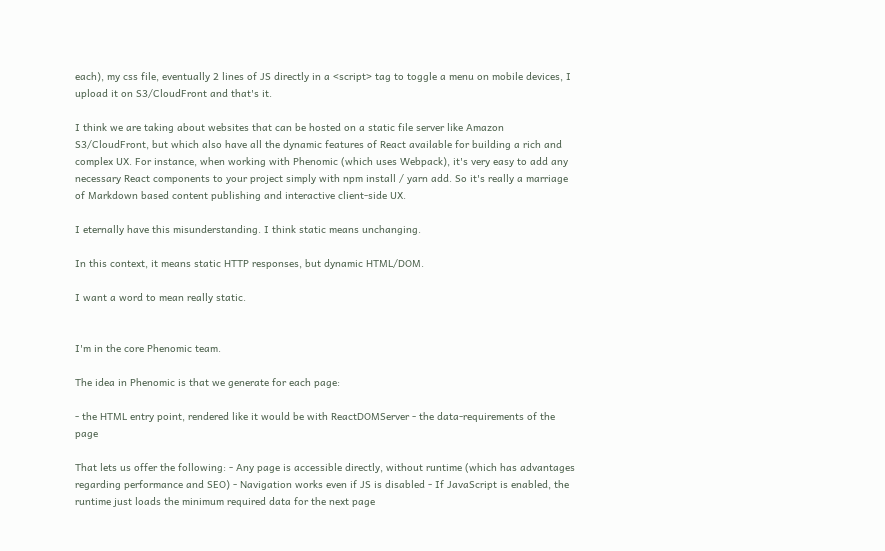each), my css file, eventually 2 lines of JS directly in a <script> tag to toggle a menu on mobile devices, I upload it on S3/CloudFront and that's it.

I think we are taking about websites that can be hosted on a static file server like Amazon S3/CloudFront, but which also have all the dynamic features of React available for building a rich and complex UX. For instance, when working with Phenomic (which uses Webpack), it's very easy to add any necessary React components to your project simply with npm install / yarn add. So it's really a marriage of Markdown based content publishing and interactive client-side UX.

I eternally have this misunderstanding. I think static means unchanging.

In this context, it means static HTTP responses, but dynamic HTML/DOM.

I want a word to mean really static.


I'm in the core Phenomic team.

The idea in Phenomic is that we generate for each page:

- the HTML entry point, rendered like it would be with ReactDOMServer - the data-requirements of the page

That lets us offer the following: - Any page is accessible directly, without runtime (which has advantages regarding performance and SEO) - Navigation works even if JS is disabled - If JavaScript is enabled, the runtime just loads the minimum required data for the next page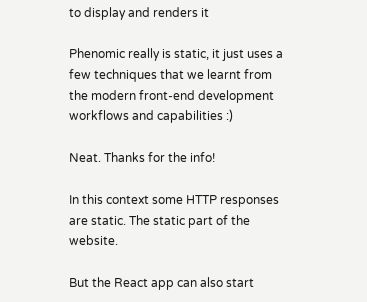to display and renders it

Phenomic really is static, it just uses a few techniques that we learnt from the modern front-end development workflows and capabilities :)

Neat. Thanks for the info!

In this context some HTTP responses are static. The static part of the website.

But the React app can also start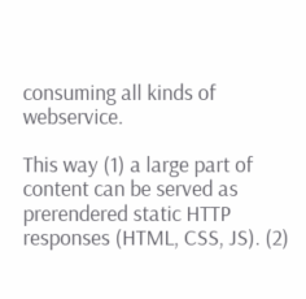consuming all kinds of webservice.

This way (1) a large part of content can be served as prerendered static HTTP responses (HTML, CSS, JS). (2)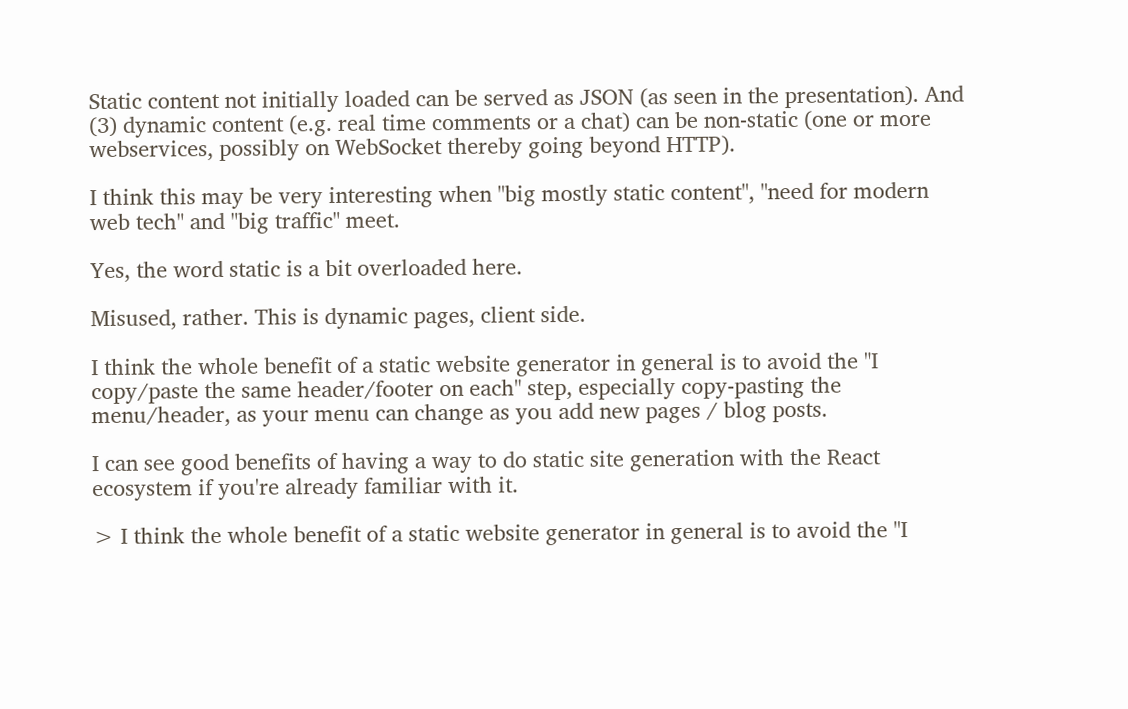Static content not initially loaded can be served as JSON (as seen in the presentation). And (3) dynamic content (e.g. real time comments or a chat) can be non-static (one or more webservices, possibly on WebSocket thereby going beyond HTTP).

I think this may be very interesting when "big mostly static content", "need for modern web tech" and "big traffic" meet.

Yes, the word static is a bit overloaded here.

Misused, rather. This is dynamic pages, client side.

I think the whole benefit of a static website generator in general is to avoid the "I copy/paste the same header/footer on each" step, especially copy-pasting the menu/header, as your menu can change as you add new pages / blog posts.

I can see good benefits of having a way to do static site generation with the React ecosystem if you're already familiar with it.

> I think the whole benefit of a static website generator in general is to avoid the "I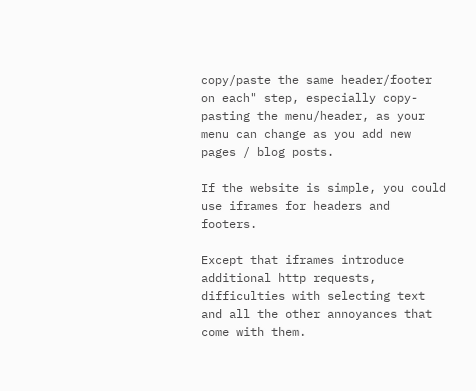copy/paste the same header/footer on each" step, especially copy-pasting the menu/header, as your menu can change as you add new pages / blog posts.

If the website is simple, you could use iframes for headers and footers.

Except that iframes introduce additional http requests, difficulties with selecting text and all the other annoyances that come with them.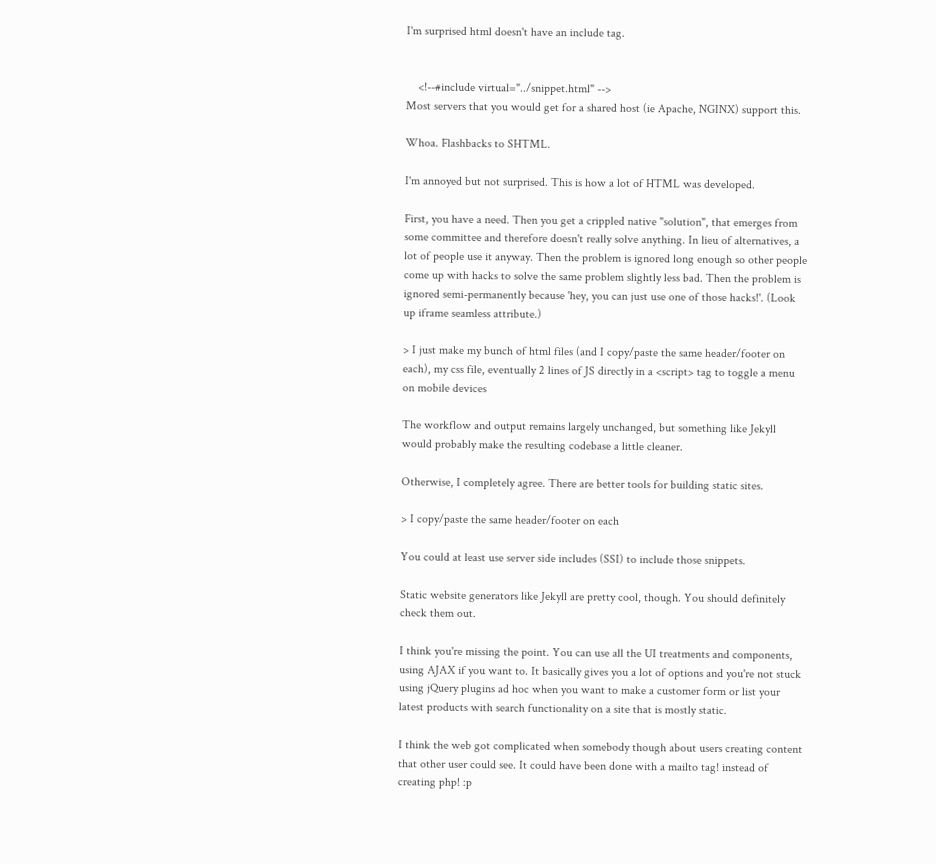I'm surprised html doesn't have an include tag.


    <!--#include virtual="../snippet.html" -->
Most servers that you would get for a shared host (ie Apache, NGINX) support this.

Whoa. Flashbacks to SHTML.

I'm annoyed but not surprised. This is how a lot of HTML was developed.

First, you have a need. Then you get a crippled native "solution", that emerges from some committee and therefore doesn't really solve anything. In lieu of alternatives, a lot of people use it anyway. Then the problem is ignored long enough so other people come up with hacks to solve the same problem slightly less bad. Then the problem is ignored semi-permanently because 'hey, you can just use one of those hacks!'. (Look up iframe seamless attribute.)

> I just make my bunch of html files (and I copy/paste the same header/footer on each), my css file, eventually 2 lines of JS directly in a <script> tag to toggle a menu on mobile devices

The workflow and output remains largely unchanged, but something like Jekyll would probably make the resulting codebase a little cleaner.

Otherwise, I completely agree. There are better tools for building static sites.

> I copy/paste the same header/footer on each

You could at least use server side includes (SSI) to include those snippets.

Static website generators like Jekyll are pretty cool, though. You should definitely check them out.

I think you're missing the point. You can use all the UI treatments and components, using AJAX if you want to. It basically gives you a lot of options and you're not stuck using jQuery plugins ad hoc when you want to make a customer form or list your latest products with search functionality on a site that is mostly static.

I think the web got complicated when somebody though about users creating content that other user could see. It could have been done with a mailto tag! instead of creating php! :p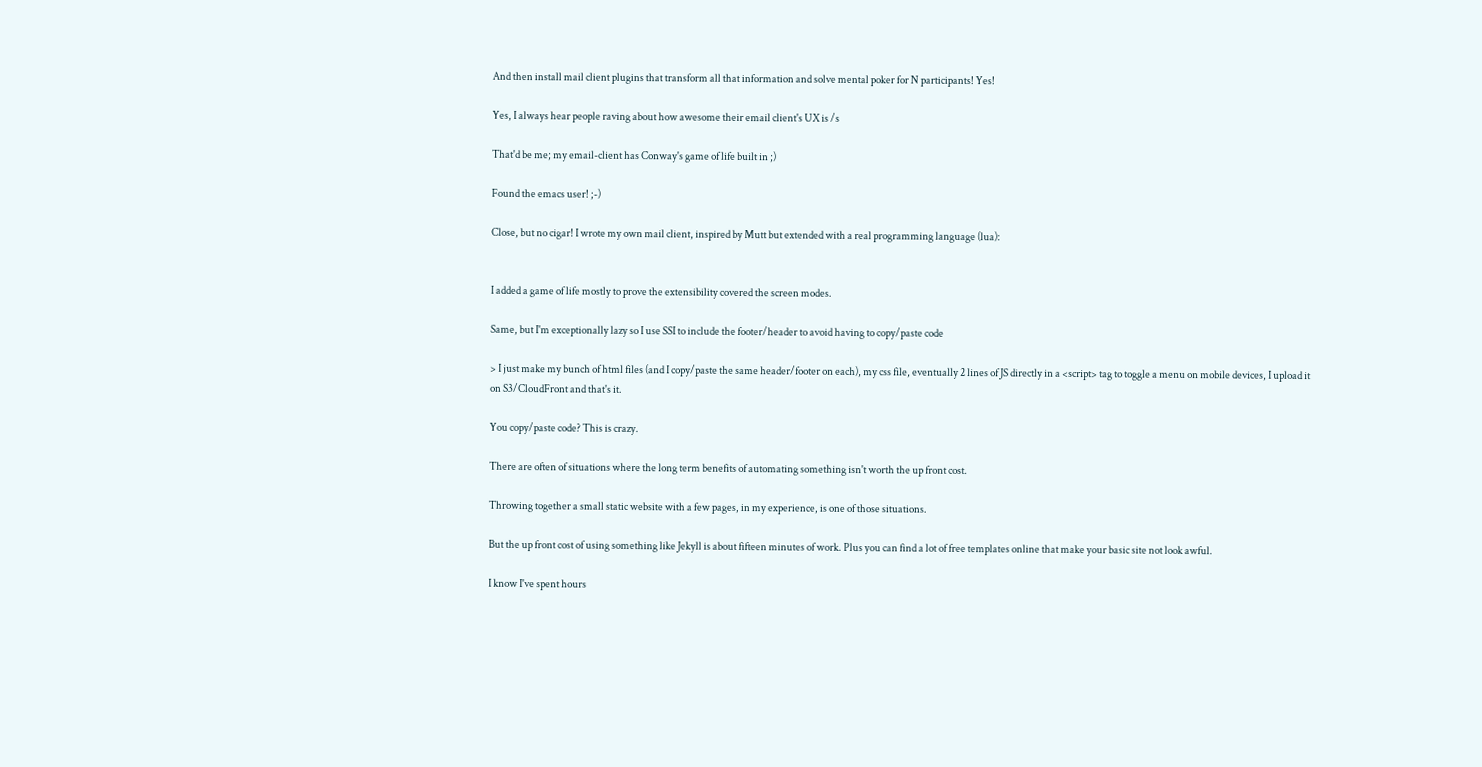And then install mail client plugins that transform all that information and solve mental poker for N participants! Yes!

Yes, I always hear people raving about how awesome their email client's UX is /s

That'd be me; my email-client has Conway's game of life built in ;)

Found the emacs user! ;-)

Close, but no cigar! I wrote my own mail client, inspired by Mutt but extended with a real programming language (lua):


I added a game of life mostly to prove the extensibility covered the screen modes.

Same, but I'm exceptionally lazy so I use SSI to include the footer/header to avoid having to copy/paste code

> I just make my bunch of html files (and I copy/paste the same header/footer on each), my css file, eventually 2 lines of JS directly in a <script> tag to toggle a menu on mobile devices, I upload it on S3/CloudFront and that's it.

You copy/paste code? This is crazy.

There are often of situations where the long term benefits of automating something isn't worth the up front cost.

Throwing together a small static website with a few pages, in my experience, is one of those situations.

But the up front cost of using something like Jekyll is about fifteen minutes of work. Plus you can find a lot of free templates online that make your basic site not look awful.

I know I've spent hours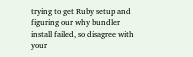trying to get Ruby setup and figuring our why bundler install failed, so disagree with your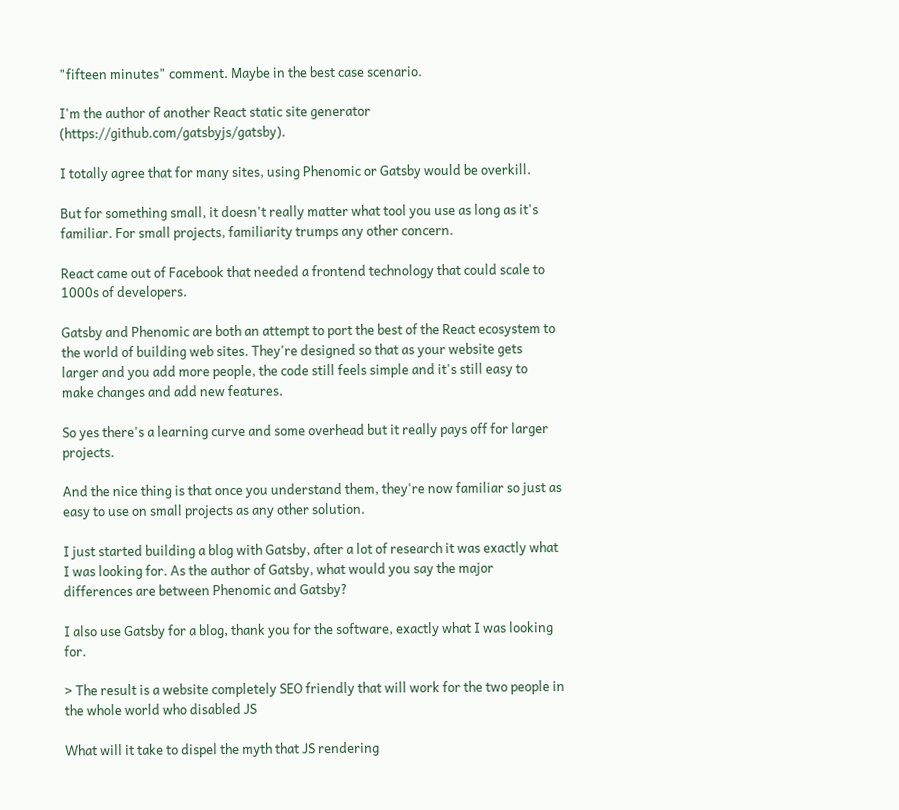"fifteen minutes" comment. Maybe in the best case scenario.

I'm the author of another React static site generator (https://github.com/gatsbyjs/gatsby).

I totally agree that for many sites, using Phenomic or Gatsby would be overkill.

But for something small, it doesn't really matter what tool you use as long as it's familiar. For small projects, familiarity trumps any other concern.

React came out of Facebook that needed a frontend technology that could scale to 1000s of developers.

Gatsby and Phenomic are both an attempt to port the best of the React ecosystem to the world of building web sites. They're designed so that as your website gets larger and you add more people, the code still feels simple and it's still easy to make changes and add new features.

So yes there's a learning curve and some overhead but it really pays off for larger projects.

And the nice thing is that once you understand them, they're now familiar so just as easy to use on small projects as any other solution.

I just started building a blog with Gatsby, after a lot of research it was exactly what I was looking for. As the author of Gatsby, what would you say the major differences are between Phenomic and Gatsby?

I also use Gatsby for a blog, thank you for the software, exactly what I was looking for.

> The result is a website completely SEO friendly that will work for the two people in the whole world who disabled JS

What will it take to dispel the myth that JS rendering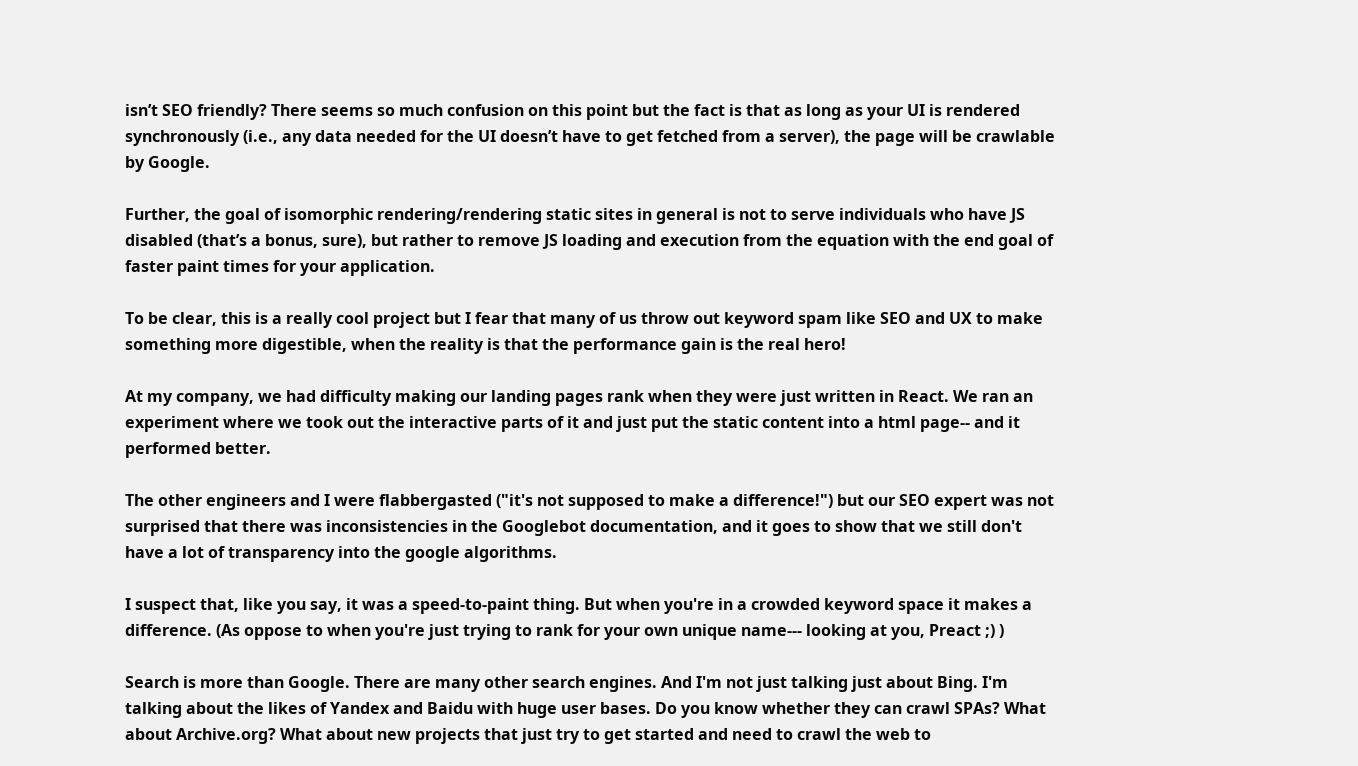isn’t SEO friendly? There seems so much confusion on this point but the fact is that as long as your UI is rendered synchronously (i.e., any data needed for the UI doesn’t have to get fetched from a server), the page will be crawlable by Google.

Further, the goal of isomorphic rendering/rendering static sites in general is not to serve individuals who have JS disabled (that’s a bonus, sure), but rather to remove JS loading and execution from the equation with the end goal of faster paint times for your application.

To be clear, this is a really cool project but I fear that many of us throw out keyword spam like SEO and UX to make something more digestible, when the reality is that the performance gain is the real hero!

At my company, we had difficulty making our landing pages rank when they were just written in React. We ran an experiment where we took out the interactive parts of it and just put the static content into a html page-- and it performed better.

The other engineers and I were flabbergasted ("it's not supposed to make a difference!") but our SEO expert was not surprised that there was inconsistencies in the Googlebot documentation, and it goes to show that we still don't have a lot of transparency into the google algorithms.

I suspect that, like you say, it was a speed-to-paint thing. But when you're in a crowded keyword space it makes a difference. (As oppose to when you're just trying to rank for your own unique name--- looking at you, Preact ;) )

Search is more than Google. There are many other search engines. And I'm not just talking just about Bing. I'm talking about the likes of Yandex and Baidu with huge user bases. Do you know whether they can crawl SPAs? What about Archive.org? What about new projects that just try to get started and need to crawl the web to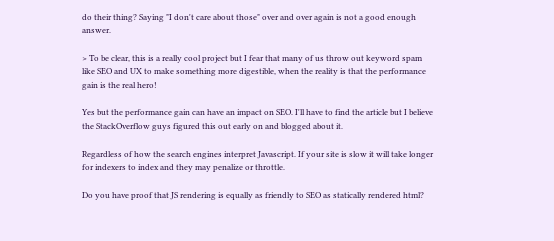do their thing? Saying "I don't care about those" over and over again is not a good enough answer.

> To be clear, this is a really cool project but I fear that many of us throw out keyword spam like SEO and UX to make something more digestible, when the reality is that the performance gain is the real hero!

Yes but the performance gain can have an impact on SEO. I'll have to find the article but I believe the StackOverflow guys figured this out early on and blogged about it.

Regardless of how the search engines interpret Javascript. If your site is slow it will take longer for indexers to index and they may penalize or throttle.

Do you have proof that JS rendering is equally as friendly to SEO as statically rendered html?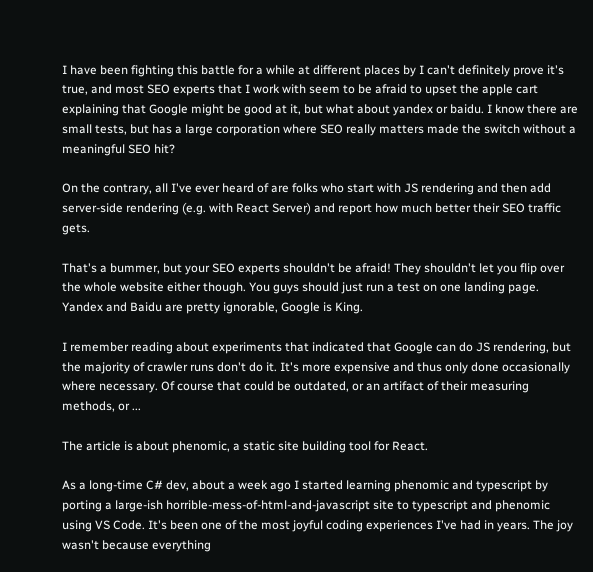I have been fighting this battle for a while at different places by I can't definitely prove it's true, and most SEO experts that I work with seem to be afraid to upset the apple cart explaining that Google might be good at it, but what about yandex or baidu. I know there are small tests, but has a large corporation where SEO really matters made the switch without a meaningful SEO hit?

On the contrary, all I've ever heard of are folks who start with JS rendering and then add server-side rendering (e.g. with React Server) and report how much better their SEO traffic gets.

That's a bummer, but your SEO experts shouldn't be afraid! They shouldn't let you flip over the whole website either though. You guys should just run a test on one landing page. Yandex and Baidu are pretty ignorable, Google is King.

I remember reading about experiments that indicated that Google can do JS rendering, but the majority of crawler runs don't do it. It's more expensive and thus only done occasionally where necessary. Of course that could be outdated, or an artifact of their measuring methods, or ...

The article is about phenomic, a static site building tool for React.

As a long-time C# dev, about a week ago I started learning phenomic and typescript by porting a large-ish horrible-mess-of-html-and-javascript site to typescript and phenomic using VS Code. It's been one of the most joyful coding experiences I've had in years. The joy wasn't because everything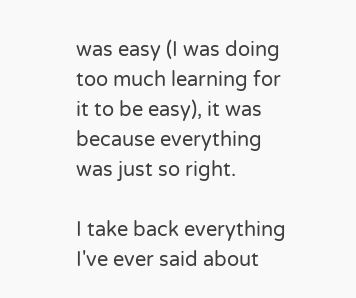was easy (I was doing too much learning for it to be easy), it was because everything was just so right.

I take back everything I've ever said about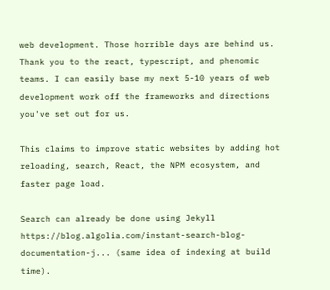web development. Those horrible days are behind us. Thank you to the react, typescript, and phenomic teams. I can easily base my next 5-10 years of web development work off the frameworks and directions you've set out for us.

This claims to improve static websites by adding hot reloading, search, React, the NPM ecosystem, and faster page load.

Search can already be done using Jekyll https://blog.algolia.com/instant-search-blog-documentation-j... (same idea of indexing at build time).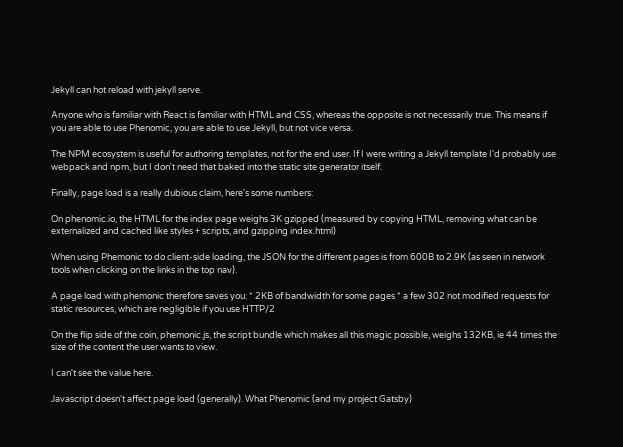Jekyll can hot reload with jekyll serve.

Anyone who is familiar with React is familiar with HTML and CSS, whereas the opposite is not necessarily true. This means if you are able to use Phenomic, you are able to use Jekyll, but not vice versa.

The NPM ecosystem is useful for authoring templates, not for the end user. If I were writing a Jekyll template I'd probably use webpack and npm, but I don't need that baked into the static site generator itself.

Finally, page load is a really dubious claim, here's some numbers:

On phenomic.io, the HTML for the index page weighs 3K gzipped (measured by copying HTML, removing what can be externalized and cached like styles + scripts, and gzipping index.html)

When using Phemonic to do client-side loading, the JSON for the different pages is from 600B to 2.9K (as seen in network tools when clicking on the links in the top nav).

A page load with phemonic therefore saves you: * 2KB of bandwidth for some pages * a few 302 not modified requests for static resources, which are negligible if you use HTTP/2

On the flip side of the coin, phemonic.js, the script bundle which makes all this magic possible, weighs 132KB, ie 44 times the size of the content the user wants to view.

I can't see the value here.

Javascript doesn't affect page load (generally). What Phenomic (and my project Gatsby)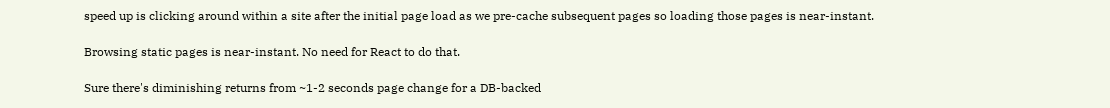speed up is clicking around within a site after the initial page load as we pre-cache subsequent pages so loading those pages is near-instant.

Browsing static pages is near-instant. No need for React to do that.

Sure there's diminishing returns from ~1-2 seconds page change for a DB-backed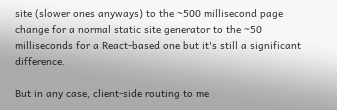site (slower ones anyways) to the ~500 millisecond page change for a normal static site generator to the ~50 milliseconds for a React-based one but it's still a significant difference.

But in any case, client-side routing to me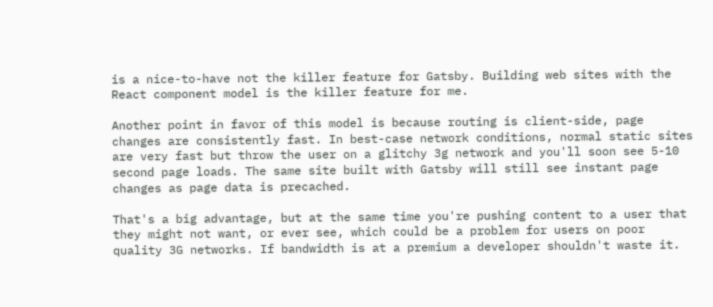is a nice-to-have not the killer feature for Gatsby. Building web sites with the React component model is the killer feature for me.

Another point in favor of this model is because routing is client-side, page changes are consistently fast. In best-case network conditions, normal static sites are very fast but throw the user on a glitchy 3g network and you'll soon see 5-10 second page loads. The same site built with Gatsby will still see instant page changes as page data is precached.

That's a big advantage, but at the same time you're pushing content to a user that they might not want, or ever see, which could be a problem for users on poor quality 3G networks. If bandwidth is at a premium a developer shouldn't waste it.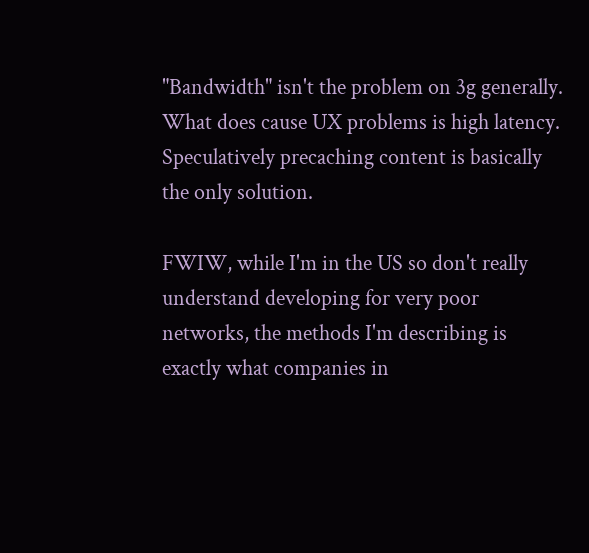"Bandwidth" isn't the problem on 3g generally. What does cause UX problems is high latency. Speculatively precaching content is basically the only solution.

FWIW, while I'm in the US so don't really understand developing for very poor networks, the methods I'm describing is exactly what companies in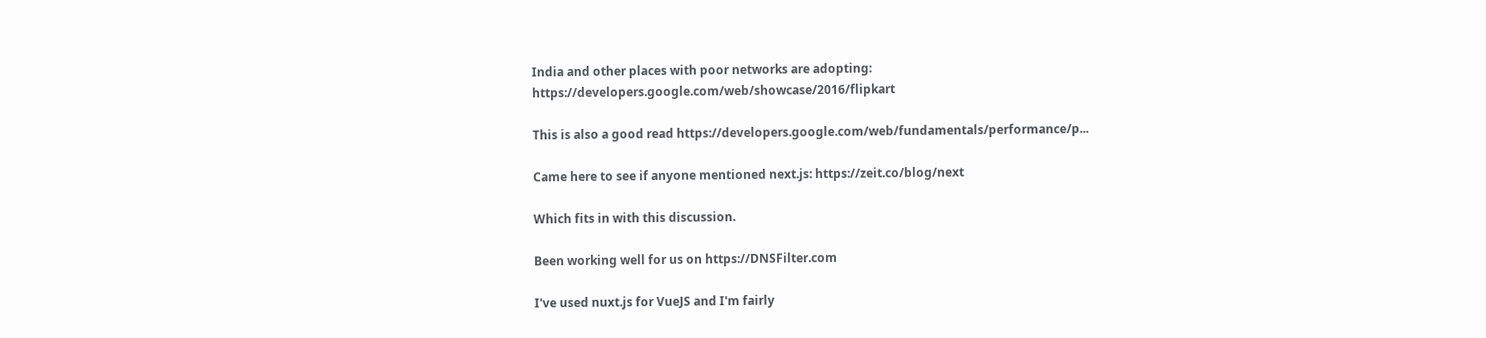India and other places with poor networks are adopting: https://developers.google.com/web/showcase/2016/flipkart

This is also a good read https://developers.google.com/web/fundamentals/performance/p...

Came here to see if anyone mentioned next.js: https://zeit.co/blog/next

Which fits in with this discussion.

Been working well for us on https://DNSFilter.com

I've used nuxt.js for VueJS and I'm fairly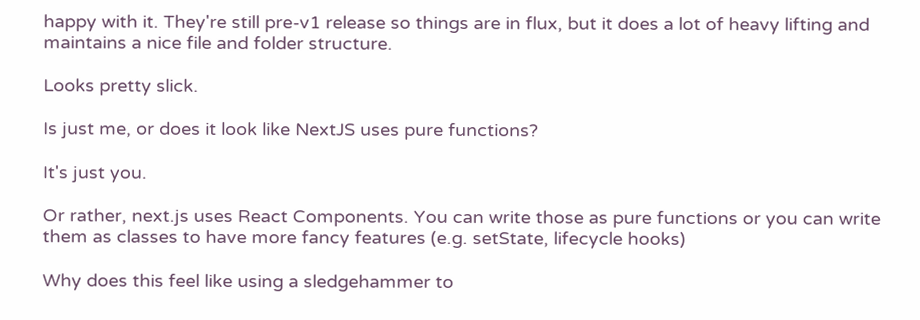happy with it. They're still pre-v1 release so things are in flux, but it does a lot of heavy lifting and maintains a nice file and folder structure.

Looks pretty slick.

Is just me, or does it look like NextJS uses pure functions?

It's just you.

Or rather, next.js uses React Components. You can write those as pure functions or you can write them as classes to have more fancy features (e.g. setState, lifecycle hooks)

Why does this feel like using a sledgehammer to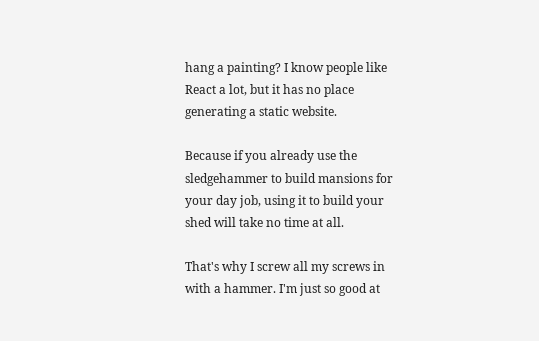hang a painting? I know people like React a lot, but it has no place generating a static website.

Because if you already use the sledgehammer to build mansions for your day job, using it to build your shed will take no time at all.

That's why I screw all my screws in with a hammer. I'm just so good at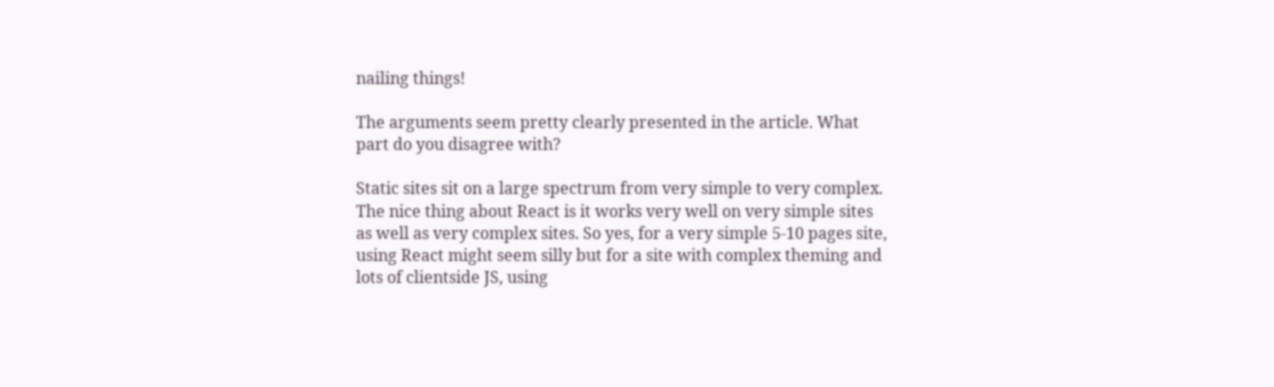nailing things!

The arguments seem pretty clearly presented in the article. What part do you disagree with?

Static sites sit on a large spectrum from very simple to very complex. The nice thing about React is it works very well on very simple sites as well as very complex sites. So yes, for a very simple 5-10 pages site, using React might seem silly but for a site with complex theming and lots of clientside JS, using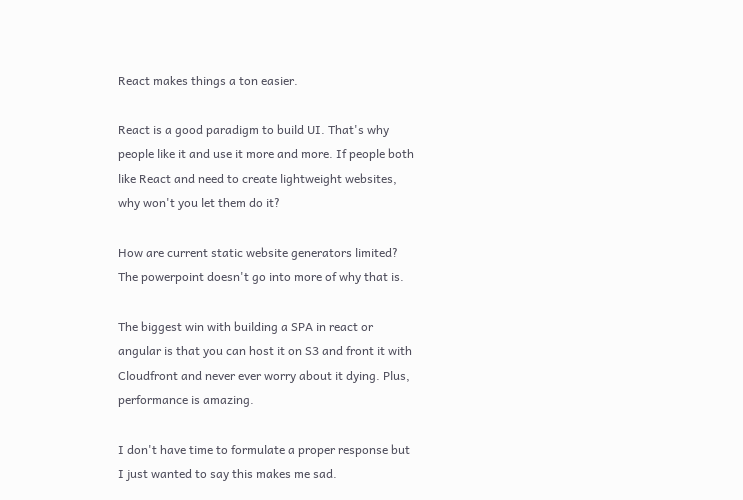React makes things a ton easier.

React is a good paradigm to build UI. That's why people like it and use it more and more. If people both like React and need to create lightweight websites, why won't you let them do it?

How are current static website generators limited? The powerpoint doesn't go into more of why that is.

The biggest win with building a SPA in react or angular is that you can host it on S3 and front it with Cloudfront and never ever worry about it dying. Plus, performance is amazing.

I don't have time to formulate a proper response but I just wanted to say this makes me sad.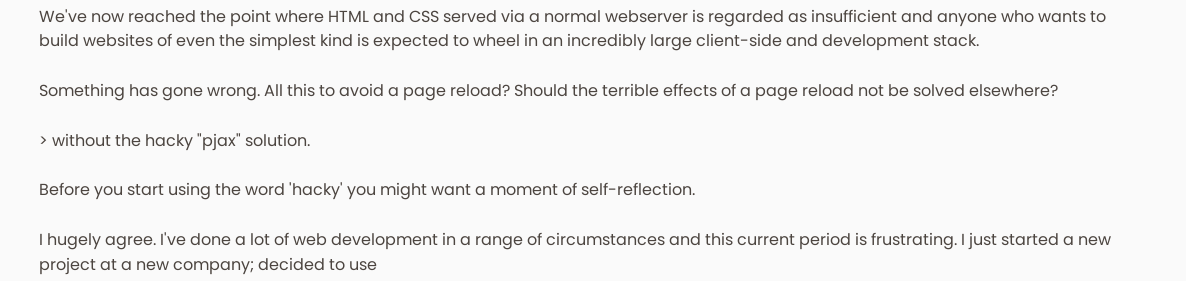We've now reached the point where HTML and CSS served via a normal webserver is regarded as insufficient and anyone who wants to build websites of even the simplest kind is expected to wheel in an incredibly large client-side and development stack.

Something has gone wrong. All this to avoid a page reload? Should the terrible effects of a page reload not be solved elsewhere?

> without the hacky "pjax" solution.

Before you start using the word 'hacky' you might want a moment of self-reflection.

I hugely agree. I've done a lot of web development in a range of circumstances and this current period is frustrating. I just started a new project at a new company; decided to use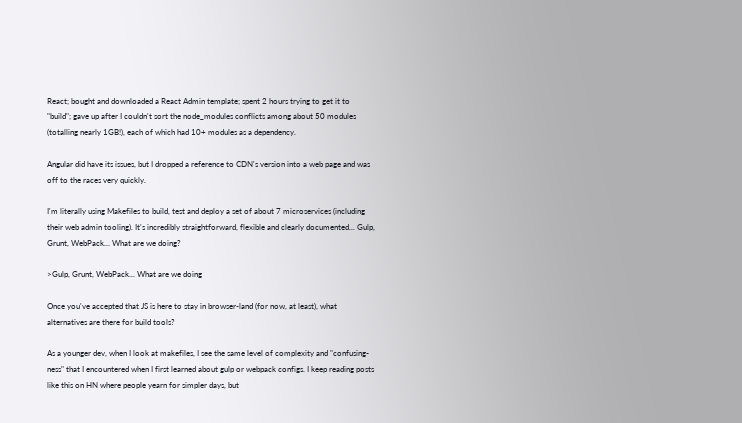React; bought and downloaded a React Admin template; spent 2 hours trying to get it to "build"; gave up after I couldn't sort the node_modules conflicts among about 50 modules (totalling nearly 1GB!), each of which had 10+ modules as a dependency.

Angular did have its issues, but I dropped a reference to CDN's version into a web page and was off to the races very quickly.

I'm literally using Makefiles to build, test and deploy a set of about 7 microservices (including their web admin tooling). It's incredibly straightforward, flexible and clearly documented... Gulp, Grunt, WebPack... What are we doing?

>Gulp, Grunt, WebPack... What are we doing

Once you've accepted that JS is here to stay in browser-land (for now, at least), what alternatives are there for build tools?

As a younger dev, when I look at makefiles, I see the same level of complexity and "confusing-ness" that I encountered when I first learned about gulp or webpack configs. I keep reading posts like this on HN where people yearn for simpler days, but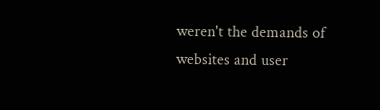weren't the demands of websites and user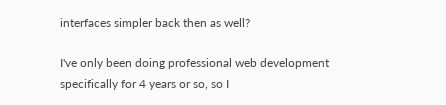interfaces simpler back then as well?

I've only been doing professional web development specifically for 4 years or so, so I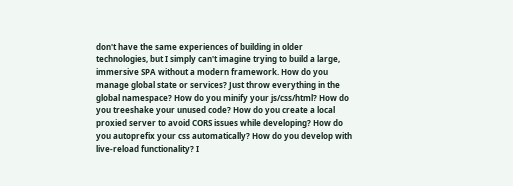don't have the same experiences of building in older technologies, but I simply can't imagine trying to build a large, immersive SPA without a modern framework. How do you manage global state or services? Just throw everything in the global namespace? How do you minify your js/css/html? How do you treeshake your unused code? How do you create a local proxied server to avoid CORS issues while developing? How do you autoprefix your css automatically? How do you develop with live-reload functionality? I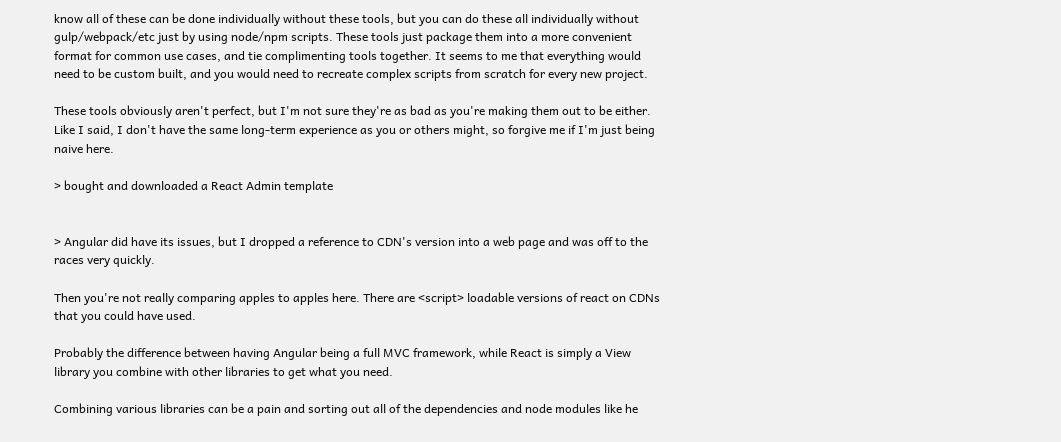know all of these can be done individually without these tools, but you can do these all individually without gulp/webpack/etc just by using node/npm scripts. These tools just package them into a more convenient format for common use cases, and tie complimenting tools together. It seems to me that everything would need to be custom built, and you would need to recreate complex scripts from scratch for every new project.

These tools obviously aren't perfect, but I'm not sure they're as bad as you're making them out to be either. Like I said, I don't have the same long-term experience as you or others might, so forgive me if I'm just being naive here.

> bought and downloaded a React Admin template


> Angular did have its issues, but I dropped a reference to CDN's version into a web page and was off to the races very quickly.

Then you're not really comparing apples to apples here. There are <script> loadable versions of react on CDNs that you could have used.

Probably the difference between having Angular being a full MVC framework, while React is simply a View library you combine with other libraries to get what you need.

Combining various libraries can be a pain and sorting out all of the dependencies and node modules like he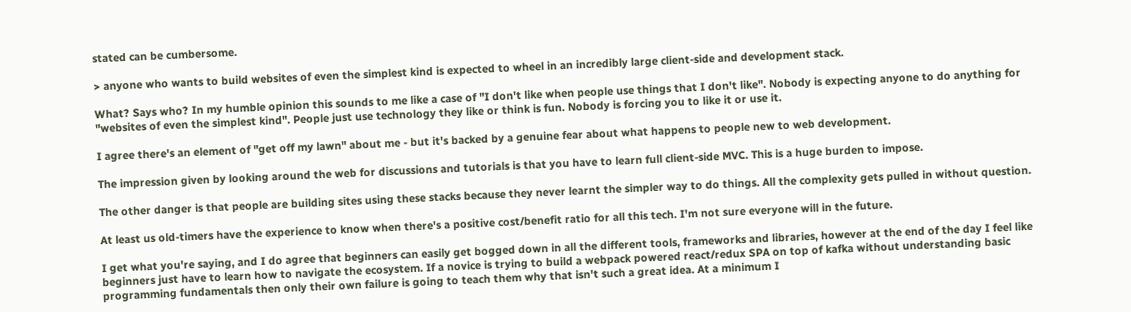stated can be cumbersome.

> anyone who wants to build websites of even the simplest kind is expected to wheel in an incredibly large client-side and development stack.

What? Says who? In my humble opinion this sounds to me like a case of "I don't like when people use things that I don't like". Nobody is expecting anyone to do anything for "websites of even the simplest kind". People just use technology they like or think is fun. Nobody is forcing you to like it or use it.

I agree there's an element of "get off my lawn" about me - but it's backed by a genuine fear about what happens to people new to web development.

The impression given by looking around the web for discussions and tutorials is that you have to learn full client-side MVC. This is a huge burden to impose.

The other danger is that people are building sites using these stacks because they never learnt the simpler way to do things. All the complexity gets pulled in without question.

At least us old-timers have the experience to know when there's a positive cost/benefit ratio for all this tech. I'm not sure everyone will in the future.

I get what you're saying, and I do agree that beginners can easily get bogged down in all the different tools, frameworks and libraries, however at the end of the day I feel like beginners just have to learn how to navigate the ecosystem. If a novice is trying to build a webpack powered react/redux SPA on top of kafka without understanding basic programming fundamentals then only their own failure is going to teach them why that isn't such a great idea. At a minimum I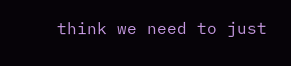think we need to just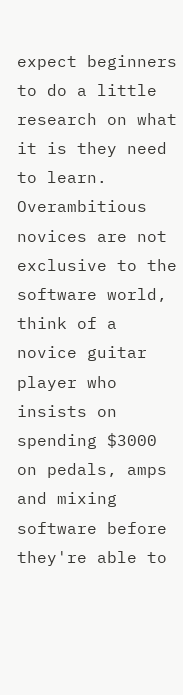expect beginners to do a little research on what it is they need to learn. Overambitious novices are not exclusive to the software world, think of a novice guitar player who insists on spending $3000 on pedals, amps and mixing software before they're able to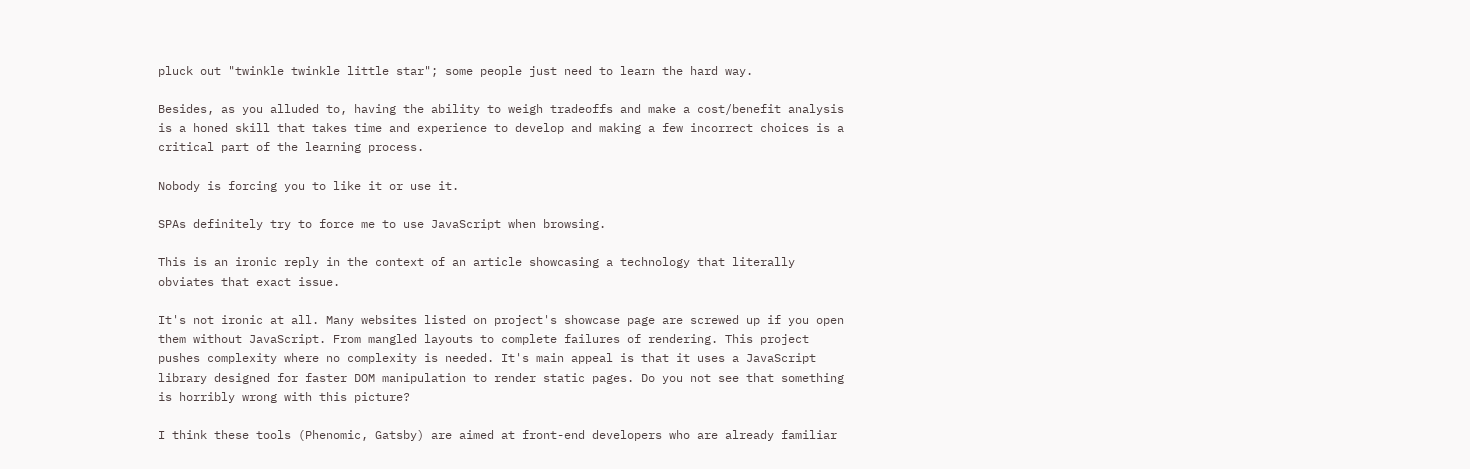pluck out "twinkle twinkle little star"; some people just need to learn the hard way.

Besides, as you alluded to, having the ability to weigh tradeoffs and make a cost/benefit analysis is a honed skill that takes time and experience to develop and making a few incorrect choices is a critical part of the learning process.

Nobody is forcing you to like it or use it.

SPAs definitely try to force me to use JavaScript when browsing.

This is an ironic reply in the context of an article showcasing a technology that literally obviates that exact issue.

It's not ironic at all. Many websites listed on project's showcase page are screwed up if you open them without JavaScript. From mangled layouts to complete failures of rendering. This project pushes complexity where no complexity is needed. It's main appeal is that it uses a JavaScript library designed for faster DOM manipulation to render static pages. Do you not see that something is horribly wrong with this picture?

I think these tools (Phenomic, Gatsby) are aimed at front-end developers who are already familiar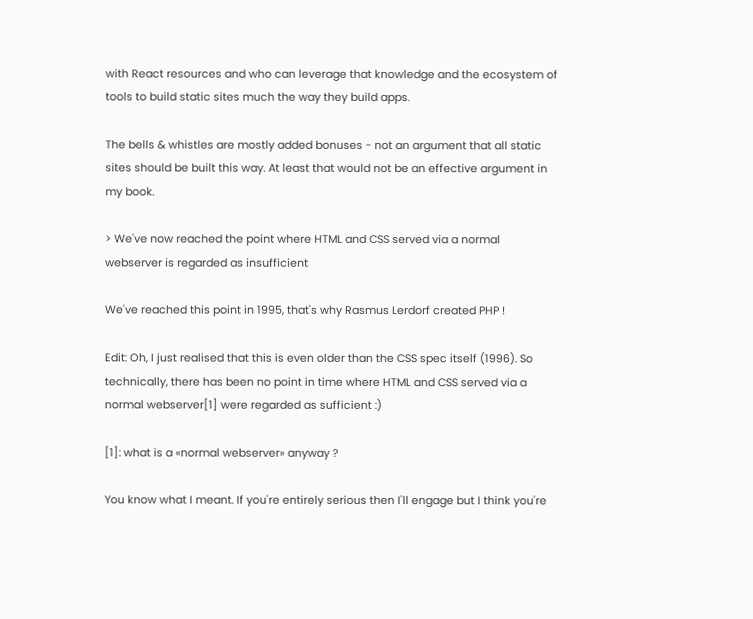with React resources and who can leverage that knowledge and the ecosystem of tools to build static sites much the way they build apps.

The bells & whistles are mostly added bonuses - not an argument that all static sites should be built this way. At least that would not be an effective argument in my book.

> We've now reached the point where HTML and CSS served via a normal webserver is regarded as insufficient

We've reached this point in 1995, that's why Rasmus Lerdorf created PHP !

Edit: Oh, I just realised that this is even older than the CSS spec itself (1996). So technically, there has been no point in time where HTML and CSS served via a normal webserver[1] were regarded as sufficient :)

[1]: what is a «normal webserver» anyway ?

You know what I meant. If you're entirely serious then I'll engage but I think you're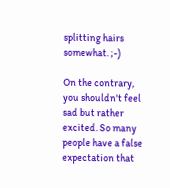splitting hairs somewhat. ;-)

On the contrary, you shouldn't feel sad but rather excited. So many people have a false expectation that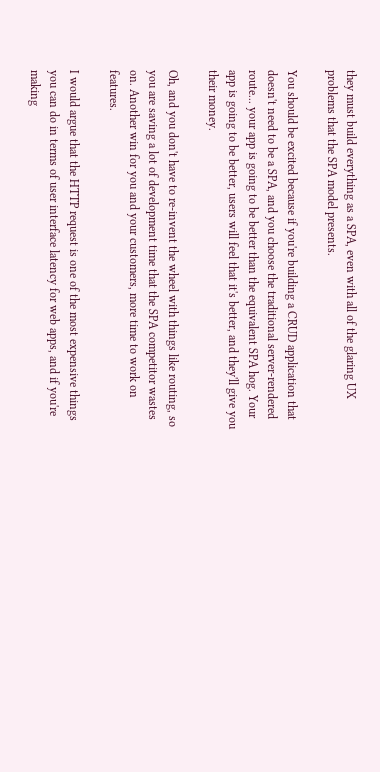they must build everything as a SPA, even with all of the glaring UX problems that the SPA model presents.

You should be excited because if you're building a CRUD application that doesn't need to be a SPA, and you choose the traditional server-rendered route... your app is going to be better than the equivalent SPA hog. Your app is going to be better, users will feel that it's better, and they'll give you their money.

Oh, and you don't have to re-invent the wheel with things like routing, so you are saving a lot of development time that the SPA competitor wastes on. Another win for you and your customers, more time to work on features.

I would argue that the HTTP request is one of the most expensive things you can do in terms of user interface latency for web apps, and if you're making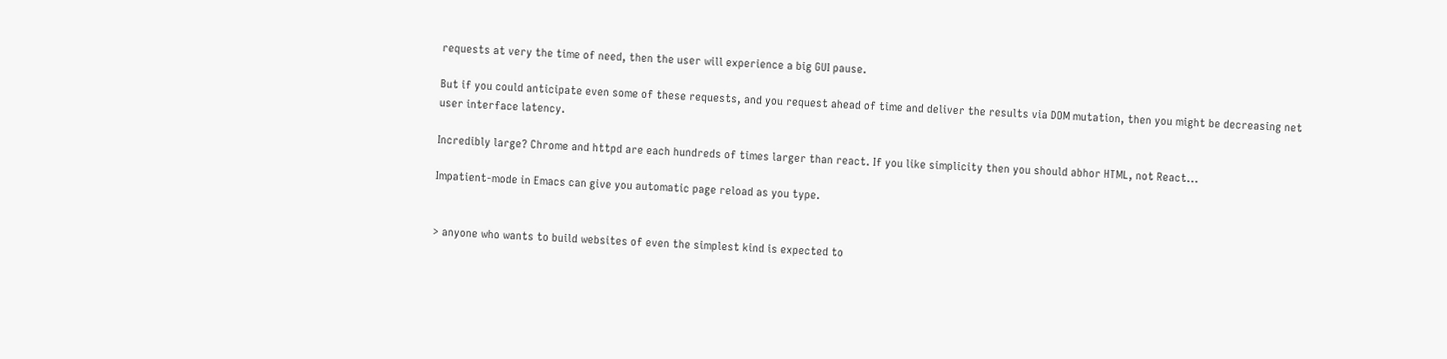requests at very the time of need, then the user will experience a big GUI pause.

But if you could anticipate even some of these requests, and you request ahead of time and deliver the results via DOM mutation, then you might be decreasing net user interface latency.

Incredibly large? Chrome and httpd are each hundreds of times larger than react. If you like simplicity then you should abhor HTML, not React...

Impatient-mode in Emacs can give you automatic page reload as you type.


> anyone who wants to build websites of even the simplest kind is expected to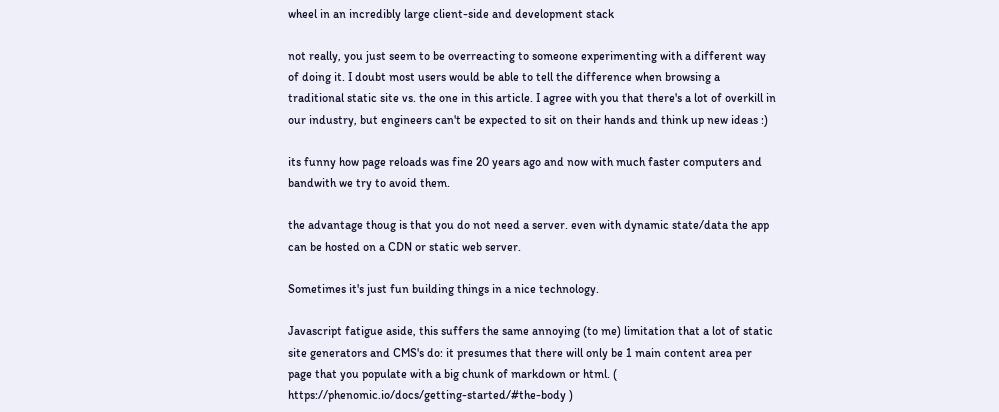wheel in an incredibly large client-side and development stack

not really, you just seem to be overreacting to someone experimenting with a different way of doing it. I doubt most users would be able to tell the difference when browsing a traditional static site vs. the one in this article. I agree with you that there's a lot of overkill in our industry, but engineers can't be expected to sit on their hands and think up new ideas :)

its funny how page reloads was fine 20 years ago and now with much faster computers and bandwith we try to avoid them.

the advantage thoug is that you do not need a server. even with dynamic state/data the app can be hosted on a CDN or static web server.

Sometimes it's just fun building things in a nice technology.

Javascript fatigue aside, this suffers the same annoying (to me) limitation that a lot of static site generators and CMS's do: it presumes that there will only be 1 main content area per page that you populate with a big chunk of markdown or html. ( https://phenomic.io/docs/getting-started/#the-body )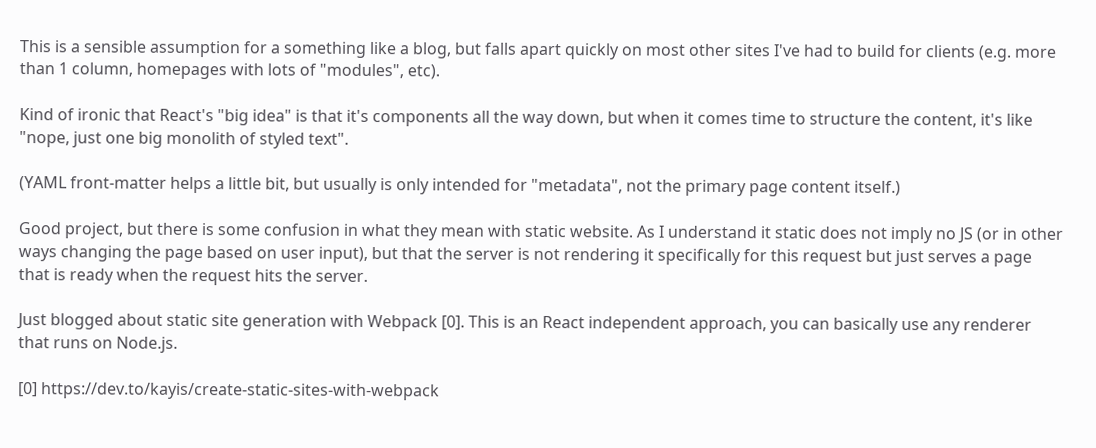This is a sensible assumption for a something like a blog, but falls apart quickly on most other sites I've had to build for clients (e.g. more than 1 column, homepages with lots of "modules", etc).

Kind of ironic that React's "big idea" is that it's components all the way down, but when it comes time to structure the content, it's like "nope, just one big monolith of styled text".

(YAML front-matter helps a little bit, but usually is only intended for "metadata", not the primary page content itself.)

Good project, but there is some confusion in what they mean with static website. As I understand it static does not imply no JS (or in other ways changing the page based on user input), but that the server is not rendering it specifically for this request but just serves a page that is ready when the request hits the server.

Just blogged about static site generation with Webpack [0]. This is an React independent approach, you can basically use any renderer that runs on Node.js.

[0] https://dev.to/kayis/create-static-sites-with-webpack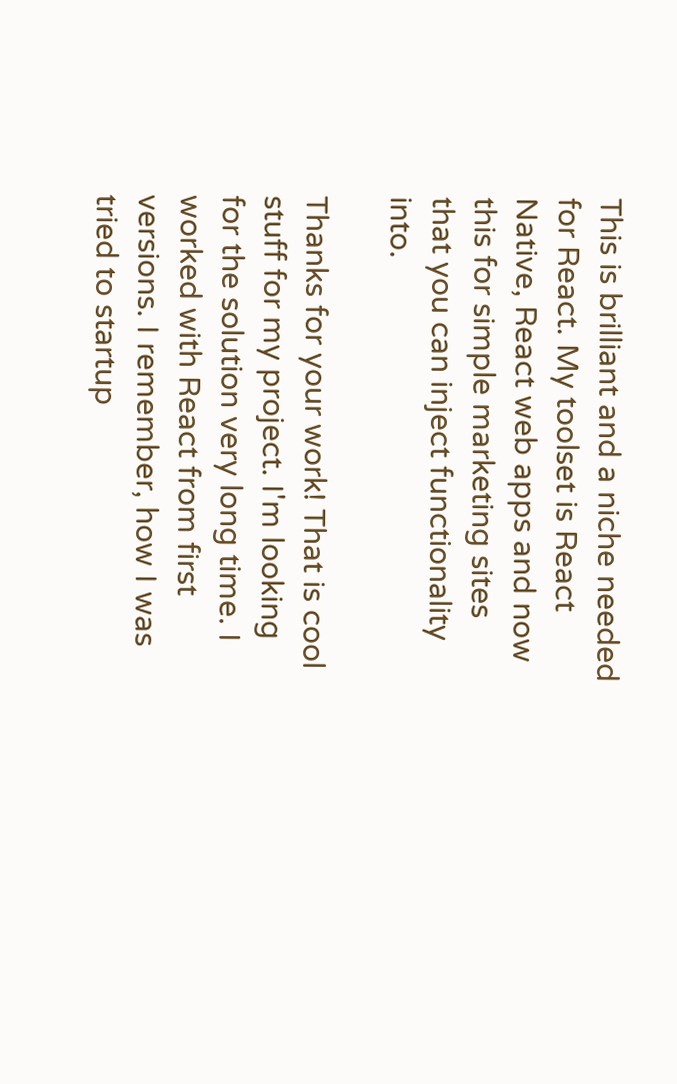This is brilliant and a niche needed for React. My toolset is React Native, React web apps and now this for simple marketing sites that you can inject functionality into.

Thanks for your work! That is cool stuff for my project. I'm looking for the solution very long time. I worked with React from first versions. I remember, how I was tried to startup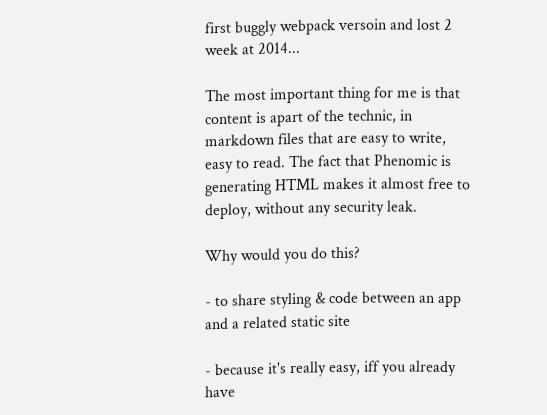first buggly webpack versoin and lost 2 week at 2014...

The most important thing for me is that content is apart of the technic, in markdown files that are easy to write, easy to read. The fact that Phenomic is generating HTML makes it almost free to deploy, without any security leak.

Why would you do this?

- to share styling & code between an app and a related static site

- because it's really easy, iff you already have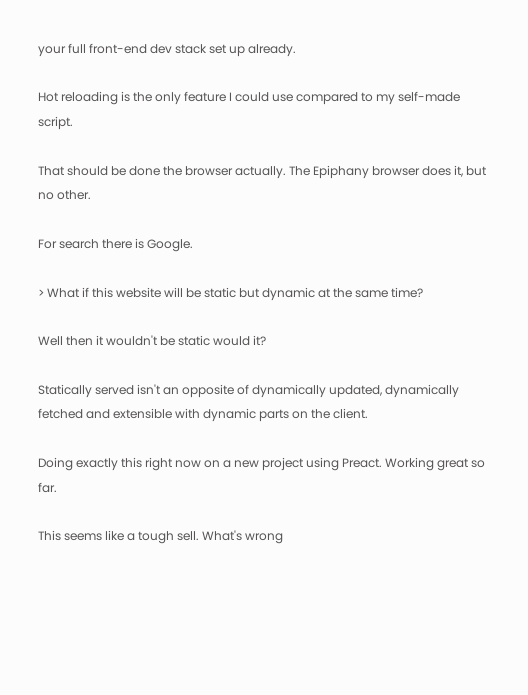your full front-end dev stack set up already.

Hot reloading is the only feature I could use compared to my self-made script.

That should be done the browser actually. The Epiphany browser does it, but no other.

For search there is Google.

> What if this website will be static but dynamic at the same time?

Well then it wouldn't be static would it?

Statically served isn't an opposite of dynamically updated, dynamically fetched and extensible with dynamic parts on the client.

Doing exactly this right now on a new project using Preact. Working great so far.

This seems like a tough sell. What's wrong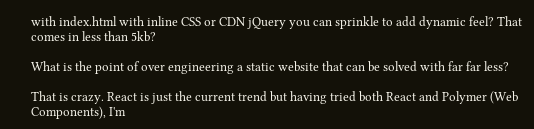with index.html with inline CSS or CDN jQuery you can sprinkle to add dynamic feel? That comes in less than 5kb?

What is the point of over engineering a static website that can be solved with far far less?

That is crazy. React is just the current trend but having tried both React and Polymer (Web Components), I'm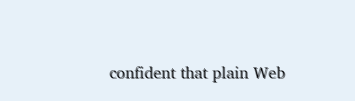confident that plain Web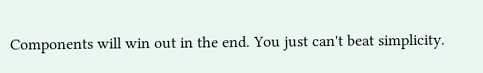Components will win out in the end. You just can't beat simplicity.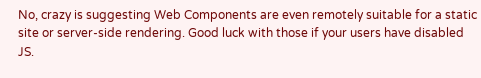No, crazy is suggesting Web Components are even remotely suitable for a static site or server-side rendering. Good luck with those if your users have disabled JS.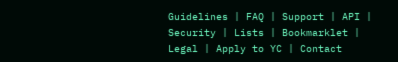Guidelines | FAQ | Support | API | Security | Lists | Bookmarklet | Legal | Apply to YC | Contact